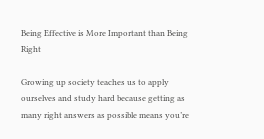Being Effective is More Important than Being Right

Growing up society teaches us to apply ourselves and study hard because getting as many right answers as possible means you’re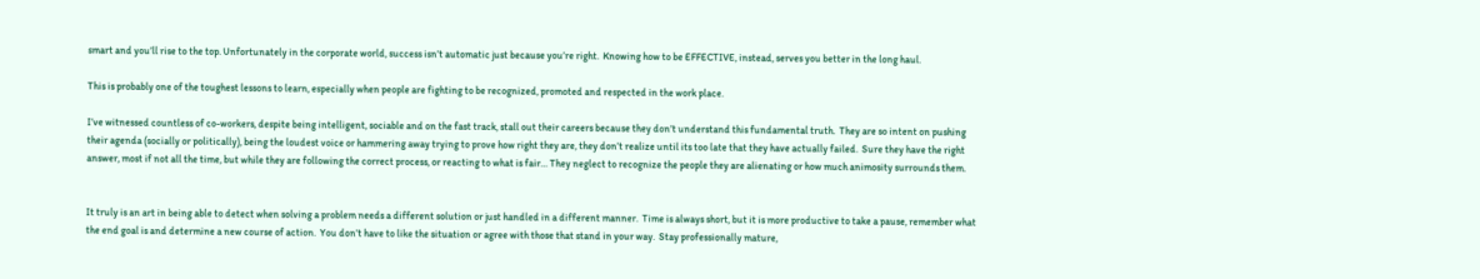smart and you’ll rise to the top. Unfortunately in the corporate world, success isn’t automatic just because you’re right.  Knowing how to be EFFECTIVE, instead, serves you better in the long haul.

This is probably one of the toughest lessons to learn, especially when people are fighting to be recognized, promoted and respected in the work place.

I’ve witnessed countless of co-workers, despite being intelligent, sociable and on the fast track, stall out their careers because they don’t understand this fundamental truth.  They are so intent on pushing their agenda (socially or politically), being the loudest voice or hammering away trying to prove how right they are, they don’t realize until its too late that they have actually failed.  Sure they have the right answer, most if not all the time, but while they are following the correct process, or reacting to what is fair… They neglect to recognize the people they are alienating or how much animosity surrounds them.


It truly is an art in being able to detect when solving a problem needs a different solution or just handled in a different manner.  Time is always short, but it is more productive to take a pause, remember what the end goal is and determine a new course of action.  You don’t have to like the situation or agree with those that stand in your way.  Stay professionally mature,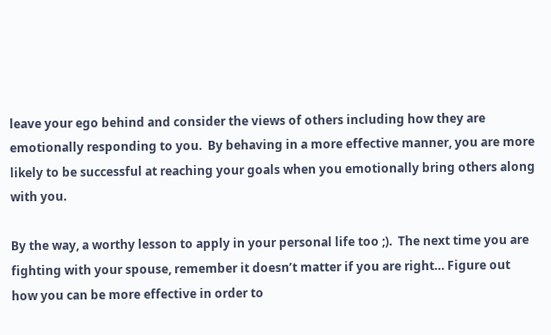leave your ego behind and consider the views of others including how they are emotionally responding to you.  By behaving in a more effective manner, you are more likely to be successful at reaching your goals when you emotionally bring others along with you.

By the way, a worthy lesson to apply in your personal life too ;).  The next time you are fighting with your spouse, remember it doesn’t matter if you are right… Figure out how you can be more effective in order to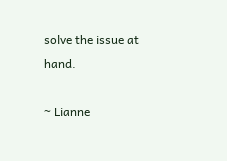solve the issue at hand.

~ Lianne